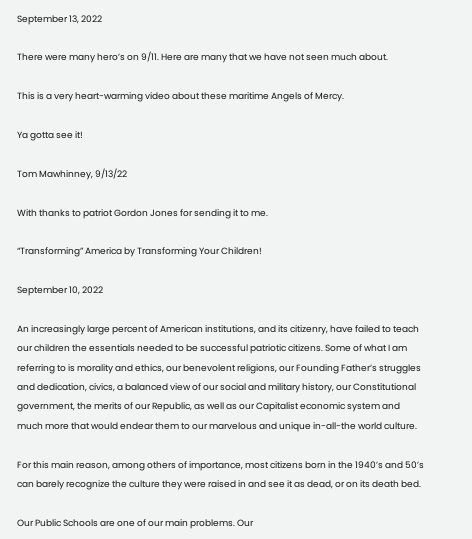September 13, 2022

There were many hero’s on 9/11. Here are many that we have not seen much about.

This is a very heart-warming video about these maritime Angels of Mercy.

Ya gotta see it!

Tom Mawhinney, 9/13/22

With thanks to patriot Gordon Jones for sending it to me.

“Transforming” America by Transforming Your Children!

September 10, 2022

An increasingly large percent of American institutions, and its citizenry, have failed to teach our children the essentials needed to be successful patriotic citizens. Some of what I am referring to is morality and ethics, our benevolent religions, our Founding Father’s struggles and dedication, civics, a balanced view of our social and military history, our Constitutional government, the merits of our Republic, as well as our Capitalist economic system and much more that would endear them to our marvelous and unique in-all-the world culture.

For this main reason, among others of importance, most citizens born in the 1940’s and 50’s can barely recognize the culture they were raised in and see it as dead, or on its death bed.

Our Public Schools are one of our main problems. Our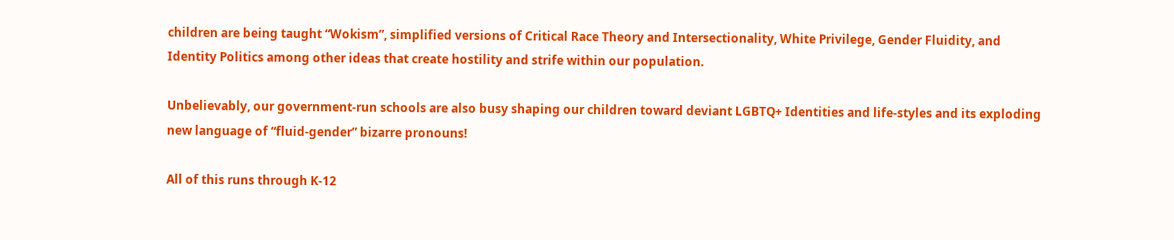children are being taught “Wokism”, simplified versions of Critical Race Theory and Intersectionality, White Privilege, Gender Fluidity, and Identity Politics among other ideas that create hostility and strife within our population.

Unbelievably, our government-run schools are also busy shaping our children toward deviant LGBTQ+ Identities and life-styles and its exploding new language of “fluid-gender” bizarre pronouns!

All of this runs through K-12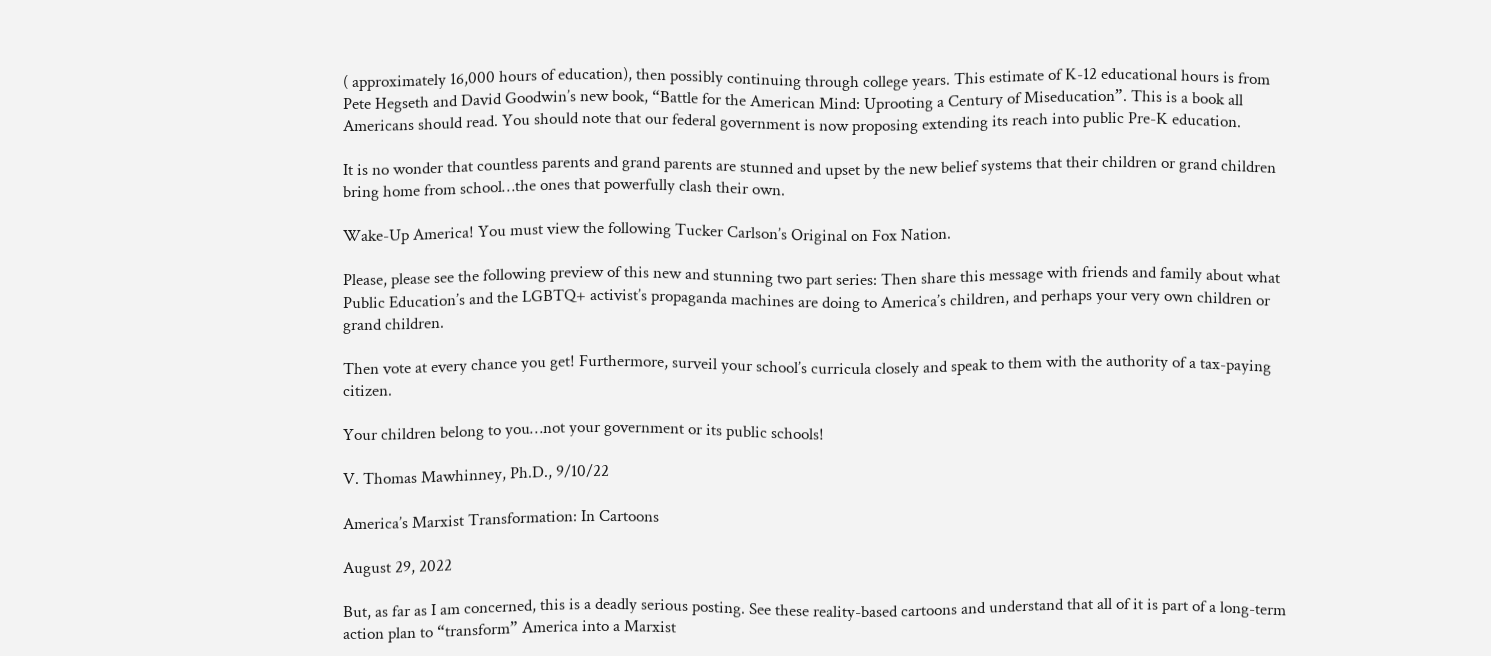( approximately 16,000 hours of education), then possibly continuing through college years. This estimate of K-12 educational hours is from Pete Hegseth and David Goodwin’s new book, “Battle for the American Mind: Uprooting a Century of Miseducation”. This is a book all Americans should read. You should note that our federal government is now proposing extending its reach into public Pre-K education.

It is no wonder that countless parents and grand parents are stunned and upset by the new belief systems that their children or grand children bring home from school…the ones that powerfully clash their own.

Wake-Up America! You must view the following Tucker Carlson’s Original on Fox Nation.

Please, please see the following preview of this new and stunning two part series: Then share this message with friends and family about what Public Education’s and the LGBTQ+ activist’s propaganda machines are doing to America’s children, and perhaps your very own children or grand children.

Then vote at every chance you get! Furthermore, surveil your school’s curricula closely and speak to them with the authority of a tax-paying citizen.

Your children belong to you…not your government or its public schools!

V. Thomas Mawhinney, Ph.D., 9/10/22

America’s Marxist Transformation: In Cartoons

August 29, 2022

But, as far as I am concerned, this is a deadly serious posting. See these reality-based cartoons and understand that all of it is part of a long-term action plan to “transform” America into a Marxist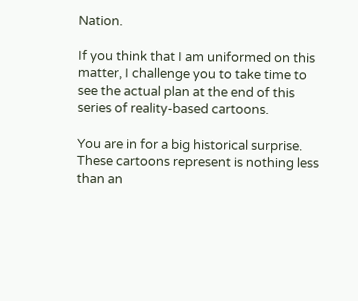Nation.

If you think that I am uniformed on this matter, I challenge you to take time to see the actual plan at the end of this series of reality-based cartoons.

You are in for a big historical surprise. These cartoons represent is nothing less than an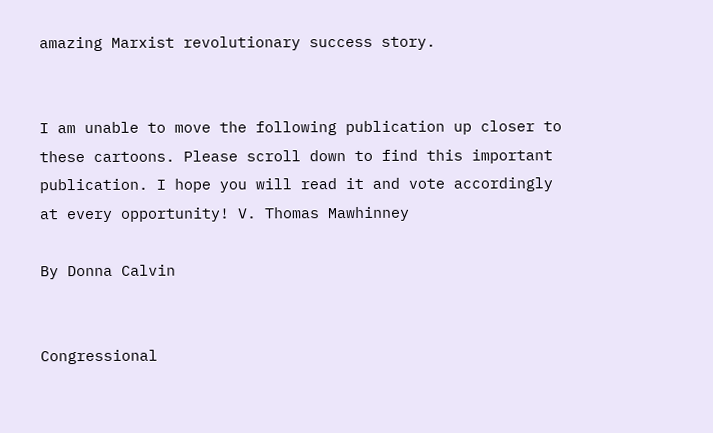amazing Marxist revolutionary success story.


I am unable to move the following publication up closer to these cartoons. Please scroll down to find this important publication. I hope you will read it and vote accordingly at every opportunity! V. Thomas Mawhinney

By Donna Calvin


Congressional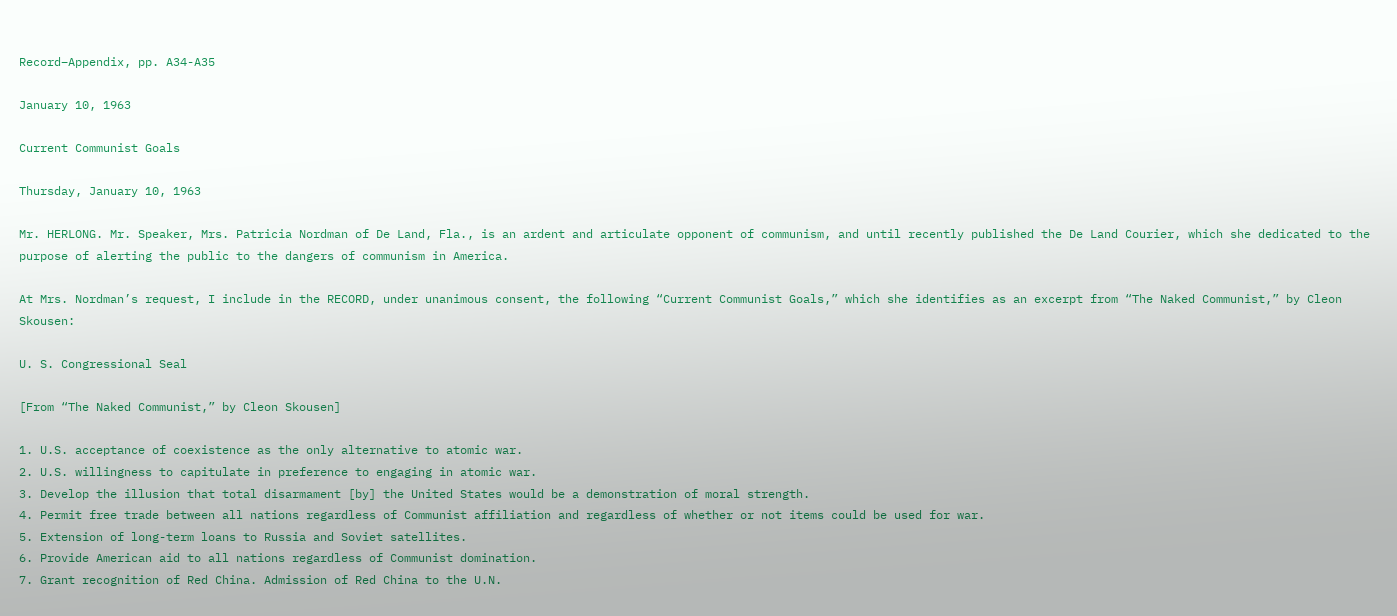Record–Appendix, pp. A34-A35

January 10, 1963

Current Communist Goals

Thursday, January 10, 1963

Mr. HERLONG. Mr. Speaker, Mrs. Patricia Nordman of De Land, Fla., is an ardent and articulate opponent of communism, and until recently published the De Land Courier, which she dedicated to the purpose of alerting the public to the dangers of communism in America.

At Mrs. Nordman’s request, I include in the RECORD, under unanimous consent, the following “Current Communist Goals,” which she identifies as an excerpt from “The Naked Communist,” by Cleon Skousen:

U. S. Congressional Seal

[From “The Naked Communist,” by Cleon Skousen]

1. U.S. acceptance of coexistence as the only alternative to atomic war.
2. U.S. willingness to capitulate in preference to engaging in atomic war.
3. Develop the illusion that total disarmament [by] the United States would be a demonstration of moral strength.
4. Permit free trade between all nations regardless of Communist affiliation and regardless of whether or not items could be used for war.
5. Extension of long-term loans to Russia and Soviet satellites.
6. Provide American aid to all nations regardless of Communist domination.
7. Grant recognition of Red China. Admission of Red China to the U.N.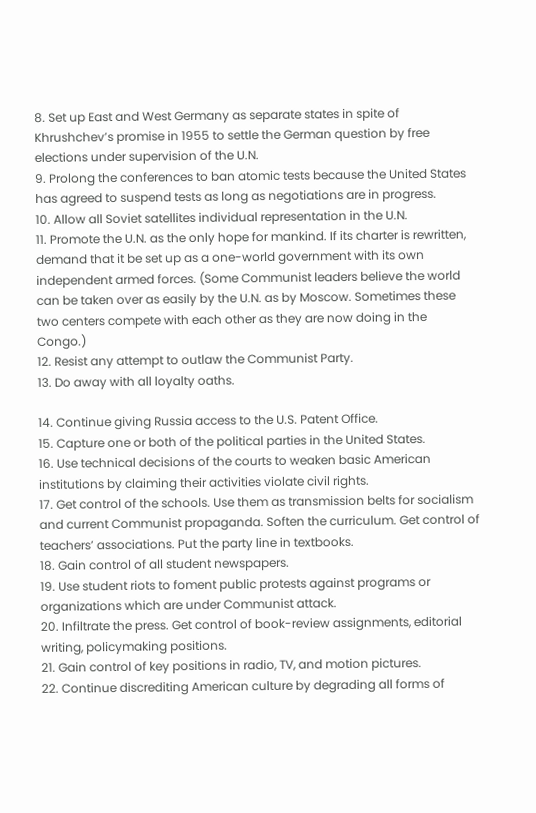8. Set up East and West Germany as separate states in spite of Khrushchev’s promise in 1955 to settle the German question by free elections under supervision of the U.N.
9. Prolong the conferences to ban atomic tests because the United States has agreed to suspend tests as long as negotiations are in progress.
10. Allow all Soviet satellites individual representation in the U.N.
11. Promote the U.N. as the only hope for mankind. If its charter is rewritten, demand that it be set up as a one-world government with its own independent armed forces. (Some Communist leaders believe the world can be taken over as easily by the U.N. as by Moscow. Sometimes these two centers compete with each other as they are now doing in the Congo.)
12. Resist any attempt to outlaw the Communist Party.
13. Do away with all loyalty oaths.

14. Continue giving Russia access to the U.S. Patent Office.
15. Capture one or both of the political parties in the United States.
16. Use technical decisions of the courts to weaken basic American institutions by claiming their activities violate civil rights.
17. Get control of the schools. Use them as transmission belts for socialism and current Communist propaganda. Soften the curriculum. Get control of teachers’ associations. Put the party line in textbooks.
18. Gain control of all student newspapers.
19. Use student riots to foment public protests against programs or organizations which are under Communist attack.
20. Infiltrate the press. Get control of book-review assignments, editorial writing, policymaking positions.
21. Gain control of key positions in radio, TV, and motion pictures.
22. Continue discrediting American culture by degrading all forms of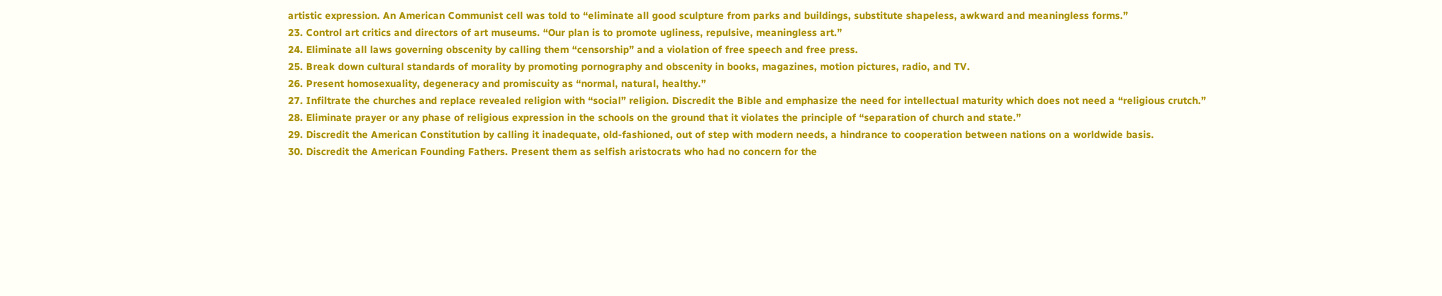artistic expression. An American Communist cell was told to “eliminate all good sculpture from parks and buildings, substitute shapeless, awkward and meaningless forms.”
23. Control art critics and directors of art museums. “Our plan is to promote ugliness, repulsive, meaningless art.”
24. Eliminate all laws governing obscenity by calling them “censorship” and a violation of free speech and free press.
25. Break down cultural standards of morality by promoting pornography and obscenity in books, magazines, motion pictures, radio, and TV.
26. Present homosexuality, degeneracy and promiscuity as “normal, natural, healthy.”
27. Infiltrate the churches and replace revealed religion with “social” religion. Discredit the Bible and emphasize the need for intellectual maturity which does not need a “religious crutch.”
28. Eliminate prayer or any phase of religious expression in the schools on the ground that it violates the principle of “separation of church and state.”
29. Discredit the American Constitution by calling it inadequate, old-fashioned, out of step with modern needs, a hindrance to cooperation between nations on a worldwide basis.
30. Discredit the American Founding Fathers. Present them as selfish aristocrats who had no concern for the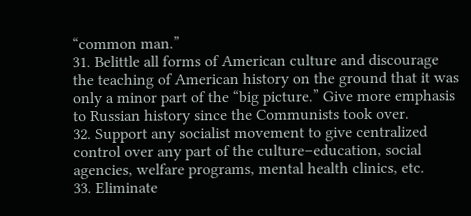“common man.”
31. Belittle all forms of American culture and discourage the teaching of American history on the ground that it was only a minor part of the “big picture.” Give more emphasis to Russian history since the Communists took over.
32. Support any socialist movement to give centralized control over any part of the culture–education, social agencies, welfare programs, mental health clinics, etc.
33. Eliminate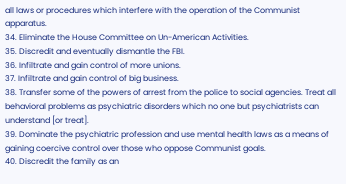all laws or procedures which interfere with the operation of the Communist apparatus.
34. Eliminate the House Committee on Un-American Activities.
35. Discredit and eventually dismantle the FBI.
36. Infiltrate and gain control of more unions.
37. Infiltrate and gain control of big business.
38. Transfer some of the powers of arrest from the police to social agencies. Treat all behavioral problems as psychiatric disorders which no one but psychiatrists can understand [or treat].
39. Dominate the psychiatric profession and use mental health laws as a means of gaining coercive control over those who oppose Communist goals.
40. Discredit the family as an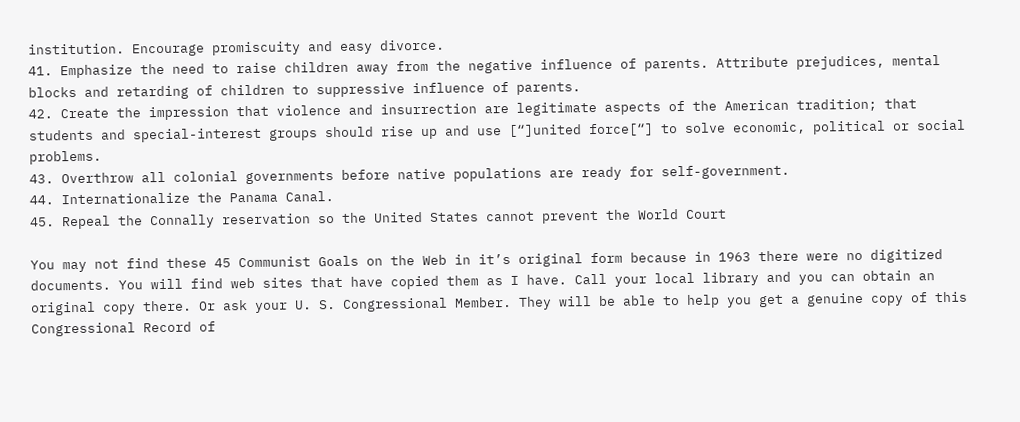institution. Encourage promiscuity and easy divorce.
41. Emphasize the need to raise children away from the negative influence of parents. Attribute prejudices, mental blocks and retarding of children to suppressive influence of parents.
42. Create the impression that violence and insurrection are legitimate aspects of the American tradition; that students and special-interest groups should rise up and use [“]united force[“] to solve economic, political or social problems.
43. Overthrow all colonial governments before native populations are ready for self-government.
44. Internationalize the Panama Canal.
45. Repeal the Connally reservation so the United States cannot prevent the World Court

You may not find these 45 Communist Goals on the Web in it’s original form because in 1963 there were no digitized documents. You will find web sites that have copied them as I have. Call your local library and you can obtain an original copy there. Or ask your U. S. Congressional Member. They will be able to help you get a genuine copy of this Congressional Record of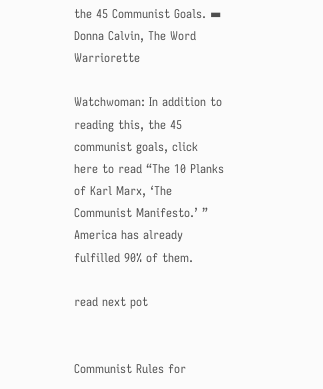the 45 Communist Goals. ▬ Donna Calvin, The Word Warriorette

Watchwoman: In addition to reading this, the 45 communist goals, click here to read “The 10 Planks of Karl Marx, ‘The Communist Manifesto.’ ”  America has already fulfilled 90% of them.

read next pot


Communist Rules for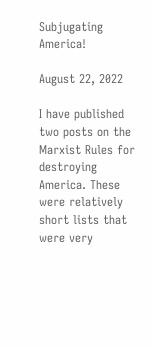Subjugating America!

August 22, 2022

I have published two posts on the Marxist Rules for destroying America. These were relatively short lists that were very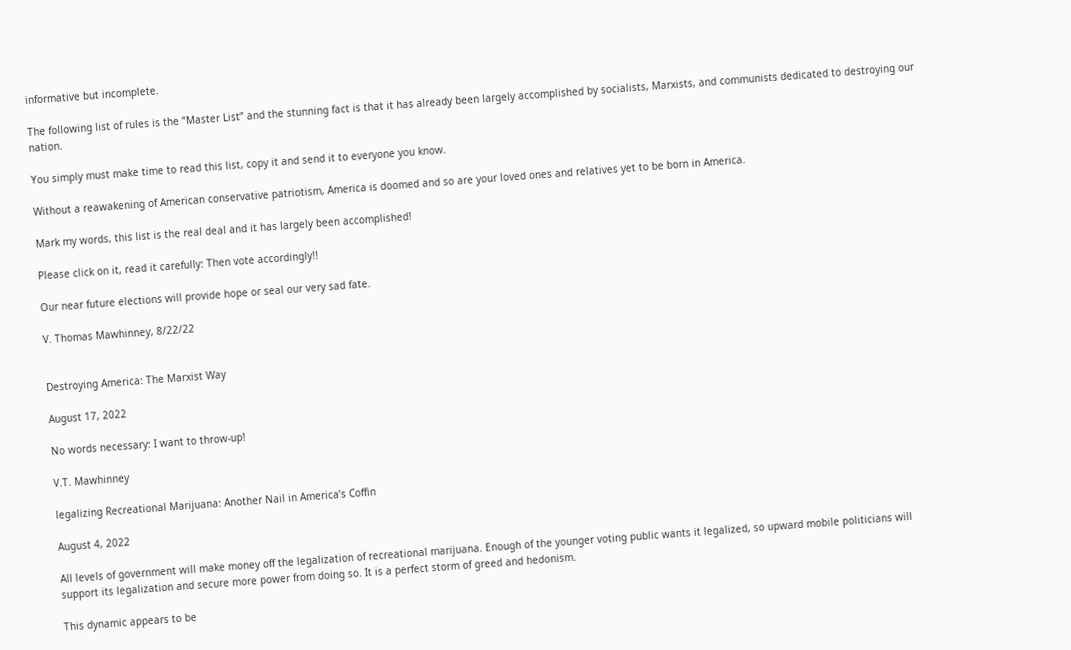informative but incomplete.

The following list of rules is the “Master List” and the stunning fact is that it has already been largely accomplished by socialists, Marxists, and communists dedicated to destroying our nation.

You simply must make time to read this list, copy it and send it to everyone you know.

Without a reawakening of American conservative patriotism, America is doomed and so are your loved ones and relatives yet to be born in America.

Mark my words, this list is the real deal and it has largely been accomplished!

Please click on it, read it carefully: Then vote accordingly!!

Our near future elections will provide hope or seal our very sad fate.

V. Thomas Mawhinney, 8/22/22


Destroying America: The Marxist Way

August 17, 2022

No words necessary: I want to throw-up!

V.T. Mawhinney

legalizing Recreational Marijuana: Another Nail in America’s Coffin

August 4, 2022

All levels of government will make money off the legalization of recreational marijuana. Enough of the younger voting public wants it legalized, so upward mobile politicians will support its legalization and secure more power from doing so. It is a perfect storm of greed and hedonism.

This dynamic appears to be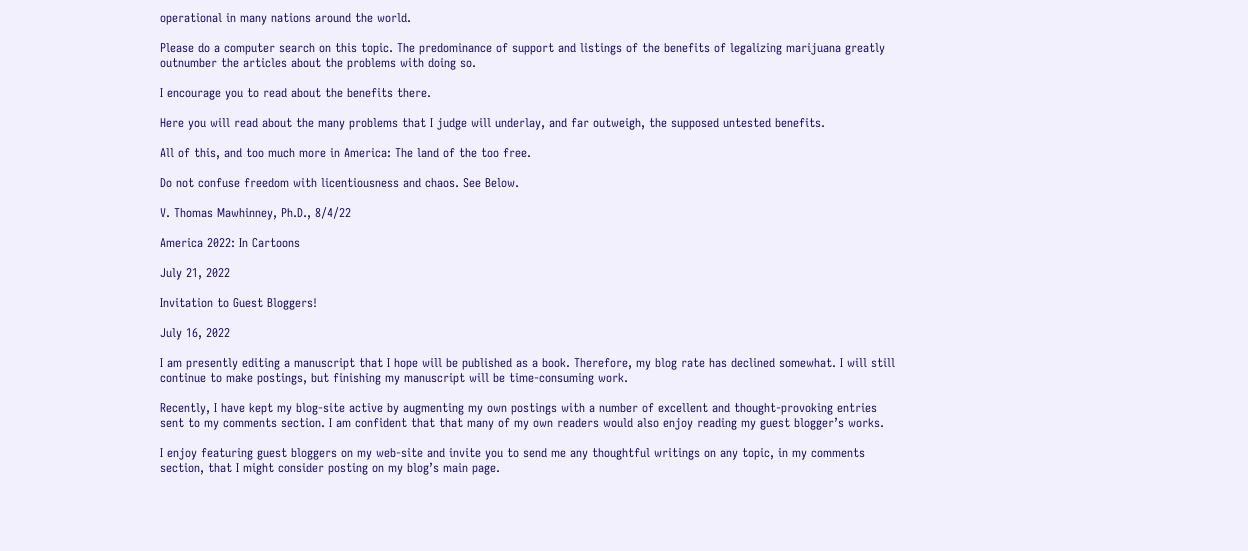operational in many nations around the world.

Please do a computer search on this topic. The predominance of support and listings of the benefits of legalizing marijuana greatly outnumber the articles about the problems with doing so.

I encourage you to read about the benefits there.

Here you will read about the many problems that I judge will underlay, and far outweigh, the supposed untested benefits.

All of this, and too much more in America: The land of the too free.

Do not confuse freedom with licentiousness and chaos. See Below.

V. Thomas Mawhinney, Ph.D., 8/4/22

America 2022: In Cartoons

July 21, 2022

Invitation to Guest Bloggers!

July 16, 2022

I am presently editing a manuscript that I hope will be published as a book. Therefore, my blog rate has declined somewhat. I will still continue to make postings, but finishing my manuscript will be time-consuming work.

Recently, I have kept my blog-site active by augmenting my own postings with a number of excellent and thought-provoking entries sent to my comments section. I am confident that that many of my own readers would also enjoy reading my guest blogger’s works.

I enjoy featuring guest bloggers on my web-site and invite you to send me any thoughtful writings on any topic, in my comments section, that I might consider posting on my blog’s main page.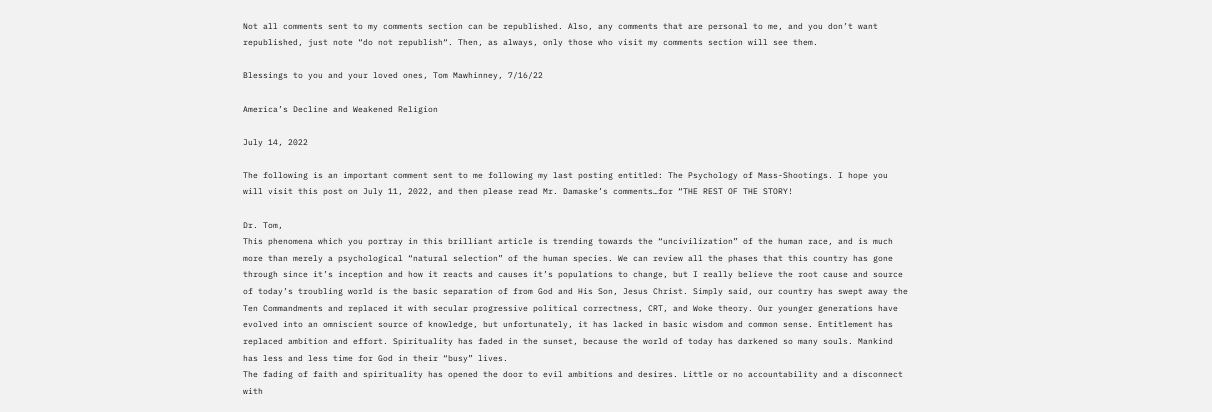Not all comments sent to my comments section can be republished. Also, any comments that are personal to me, and you don’t want republished, just note “do not republish“. Then, as always, only those who visit my comments section will see them.

Blessings to you and your loved ones, Tom Mawhinney, 7/16/22

America’s Decline and Weakened Religion

July 14, 2022

The following is an important comment sent to me following my last posting entitled: The Psychology of Mass-Shootings. I hope you will visit this post on July 11, 2022, and then please read Mr. Damaske’s comments…for “THE REST OF THE STORY!

Dr. Tom,
This phenomena which you portray in this brilliant article is trending towards the “uncivilization” of the human race, and is much more than merely a psychological “natural selection” of the human species. We can review all the phases that this country has gone through since it’s inception and how it reacts and causes it’s populations to change, but I really believe the root cause and source of today’s troubling world is the basic separation of from God and His Son, Jesus Christ. Simply said, our country has swept away the Ten Commandments and replaced it with secular progressive political correctness, CRT, and Woke theory. Our younger generations have evolved into an omniscient source of knowledge, but unfortunately, it has lacked in basic wisdom and common sense. Entitlement has replaced ambition and effort. Spirituality has faded in the sunset, because the world of today has darkened so many souls. Mankind has less and less time for God in their “busy” lives.
The fading of faith and spirituality has opened the door to evil ambitions and desires. Little or no accountability and a disconnect with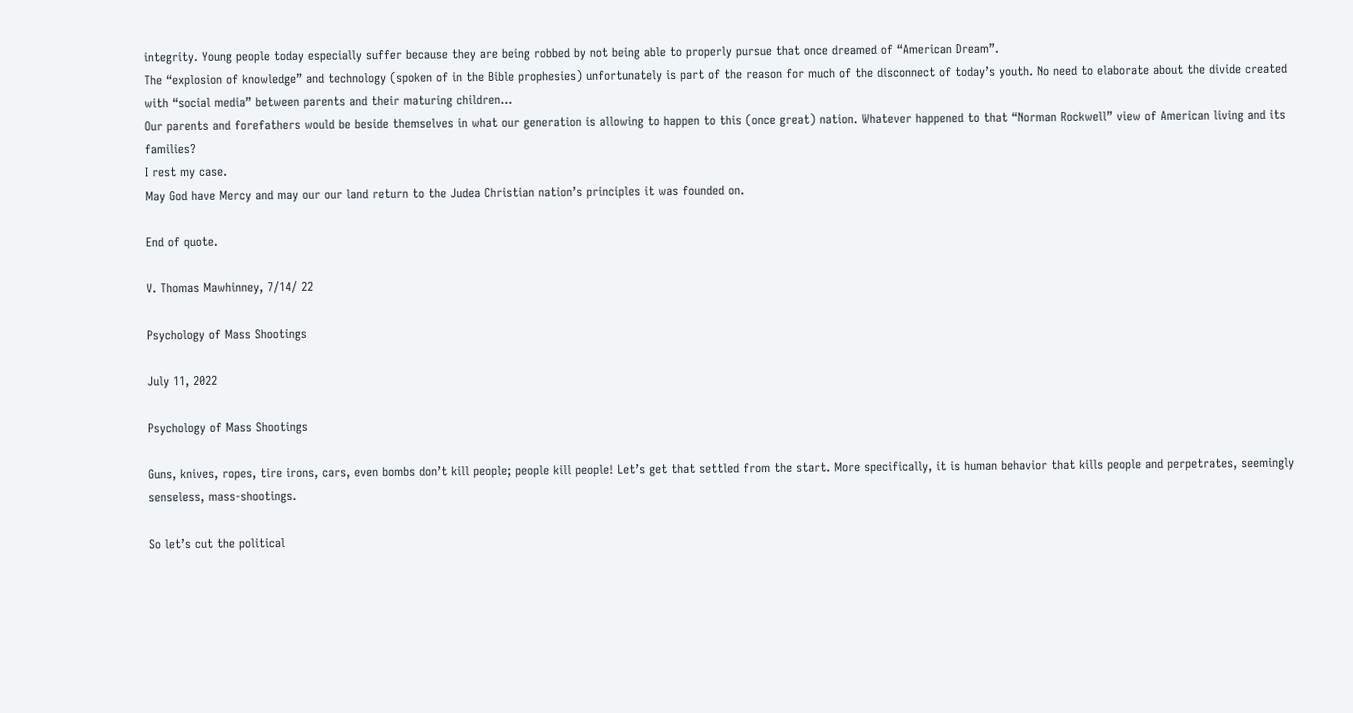integrity. Young people today especially suffer because they are being robbed by not being able to properly pursue that once dreamed of “American Dream”.
The “explosion of knowledge” and technology (spoken of in the Bible prophesies) unfortunately is part of the reason for much of the disconnect of today’s youth. No need to elaborate about the divide created with “social media” between parents and their maturing children…
Our parents and forefathers would be beside themselves in what our generation is allowing to happen to this (once great) nation. Whatever happened to that “Norman Rockwell” view of American living and its families?
I rest my case.
May God have Mercy and may our our land return to the Judea Christian nation’s principles it was founded on.

End of quote.

V. Thomas Mawhinney, 7/14/ 22

Psychology of Mass Shootings

July 11, 2022

Psychology of Mass Shootings

Guns, knives, ropes, tire irons, cars, even bombs don’t kill people; people kill people! Let’s get that settled from the start. More specifically, it is human behavior that kills people and perpetrates, seemingly senseless, mass-shootings.

So let’s cut the political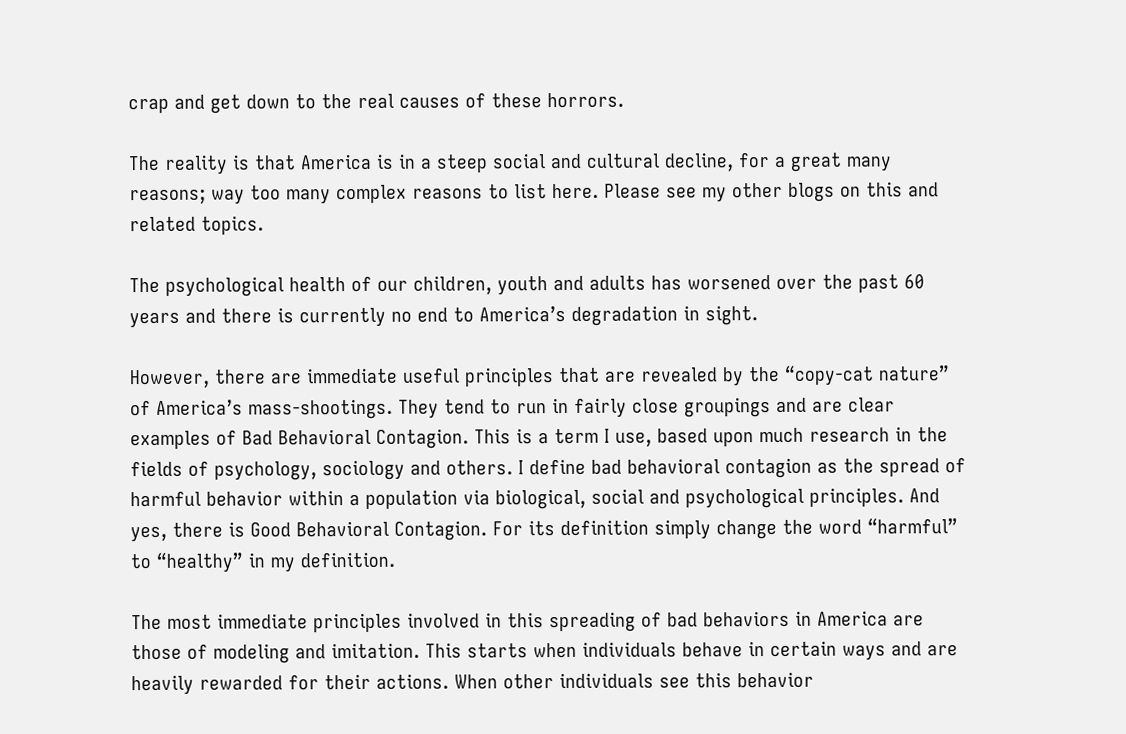crap and get down to the real causes of these horrors.

The reality is that America is in a steep social and cultural decline, for a great many reasons; way too many complex reasons to list here. Please see my other blogs on this and related topics.

The psychological health of our children, youth and adults has worsened over the past 60 years and there is currently no end to America’s degradation in sight.

However, there are immediate useful principles that are revealed by the “copy-cat nature” of America’s mass-shootings. They tend to run in fairly close groupings and are clear examples of Bad Behavioral Contagion. This is a term I use, based upon much research in the fields of psychology, sociology and others. I define bad behavioral contagion as the spread of harmful behavior within a population via biological, social and psychological principles. And yes, there is Good Behavioral Contagion. For its definition simply change the word “harmful” to “healthy” in my definition.

The most immediate principles involved in this spreading of bad behaviors in America are those of modeling and imitation. This starts when individuals behave in certain ways and are heavily rewarded for their actions. When other individuals see this behavior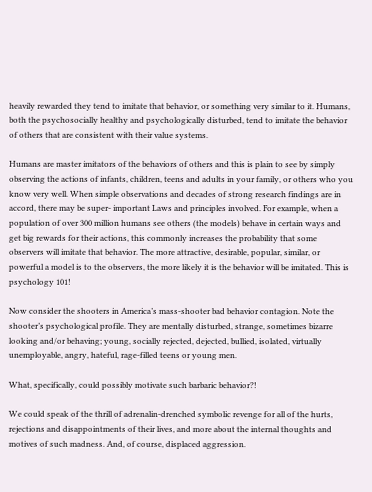heavily rewarded they tend to imitate that behavior, or something very similar to it. Humans, both the psychosocially healthy and psychologically disturbed, tend to imitate the behavior of others that are consistent with their value systems.

Humans are master imitators of the behaviors of others and this is plain to see by simply observing the actions of infants, children, teens and adults in your family, or others who you know very well. When simple observations and decades of strong research findings are in accord, there may be super- important Laws and principles involved. For example, when a population of over 300 million humans see others (the models) behave in certain ways and get big rewards for their actions, this commonly increases the probability that some observers will imitate that behavior. The more attractive, desirable, popular, similar, or powerful a model is to the observers, the more likely it is the behavior will be imitated. This is psychology 101!

Now consider the shooters in America’s mass-shooter bad behavior contagion. Note the shooter’s psychological profile. They are mentally disturbed, strange, sometimes bizarre looking and/or behaving; young, socially rejected, dejected, bullied, isolated, virtually unemployable, angry, hateful, rage-filled teens or young men.

What, specifically, could possibly motivate such barbaric behavior?!

We could speak of the thrill of adrenalin-drenched symbolic revenge for all of the hurts, rejections and disappointments of their lives, and more about the internal thoughts and motives of such madness. And, of course, displaced aggression.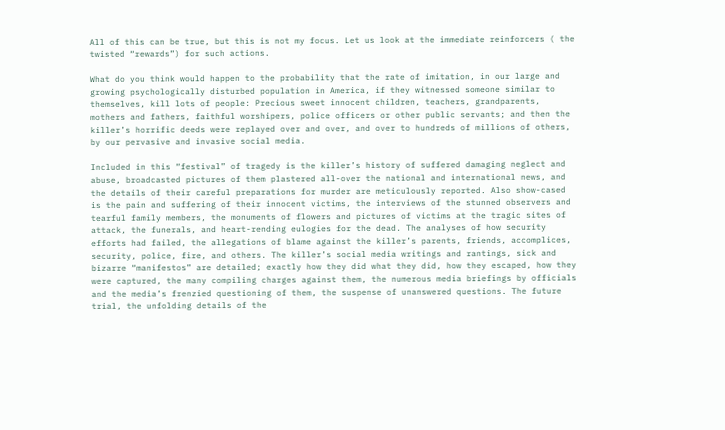All of this can be true, but this is not my focus. Let us look at the immediate reinforcers ( the twisted “rewards”) for such actions.

What do you think would happen to the probability that the rate of imitation, in our large and growing psychologically disturbed population in America, if they witnessed someone similar to themselves, kill lots of people: Precious sweet innocent children, teachers, grandparents, mothers and fathers, faithful worshipers, police officers or other public servants; and then the killer’s horrific deeds were replayed over and over, and over to hundreds of millions of others, by our pervasive and invasive social media.

Included in this “festival” of tragedy is the killer’s history of suffered damaging neglect and abuse, broadcasted pictures of them plastered all-over the national and international news, and the details of their careful preparations for murder are meticulously reported. Also show-cased is the pain and suffering of their innocent victims, the interviews of the stunned observers and tearful family members, the monuments of flowers and pictures of victims at the tragic sites of attack, the funerals, and heart-rending eulogies for the dead. The analyses of how security efforts had failed, the allegations of blame against the killer’s parents, friends, accomplices, security, police, fire, and others. The killer’s social media writings and rantings, sick and bizarre “manifestos” are detailed; exactly how they did what they did, how they escaped, how they were captured, the many compiling charges against them, the numerous media briefings by officials and the media’s frenzied questioning of them, the suspense of unanswered questions. The future trial, the unfolding details of the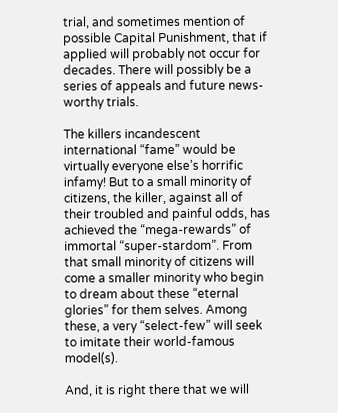trial, and sometimes mention of possible Capital Punishment, that if applied will probably not occur for decades. There will possibly be a series of appeals and future news-worthy trials.

The killers incandescent international “fame” would be virtually everyone else’s horrific infamy! But to a small minority of citizens, the killer, against all of their troubled and painful odds, has achieved the “mega-rewards” of immortal “super-stardom”. From that small minority of citizens will come a smaller minority who begin to dream about these “eternal glories” for them selves. Among these, a very “select-few” will seek to imitate their world-famous model(s).

And, it is right there that we will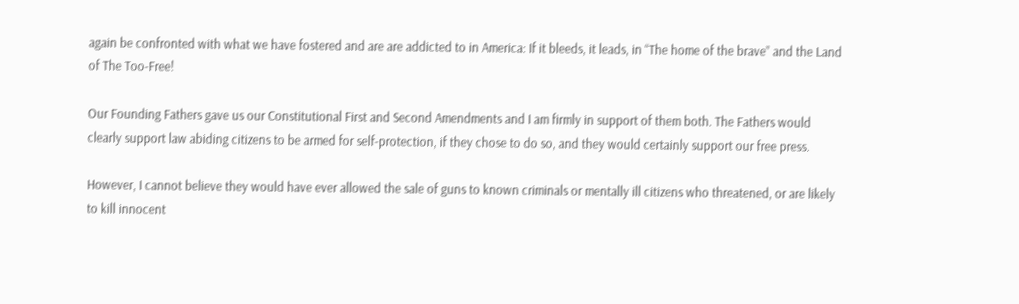again be confronted with what we have fostered and are are addicted to in America: If it bleeds, it leads, in “The home of the brave” and the Land of The Too-Free!

Our Founding Fathers gave us our Constitutional First and Second Amendments and I am firmly in support of them both. The Fathers would clearly support law abiding citizens to be armed for self-protection, if they chose to do so, and they would certainly support our free press.

However, I cannot believe they would have ever allowed the sale of guns to known criminals or mentally ill citizens who threatened, or are likely to kill innocent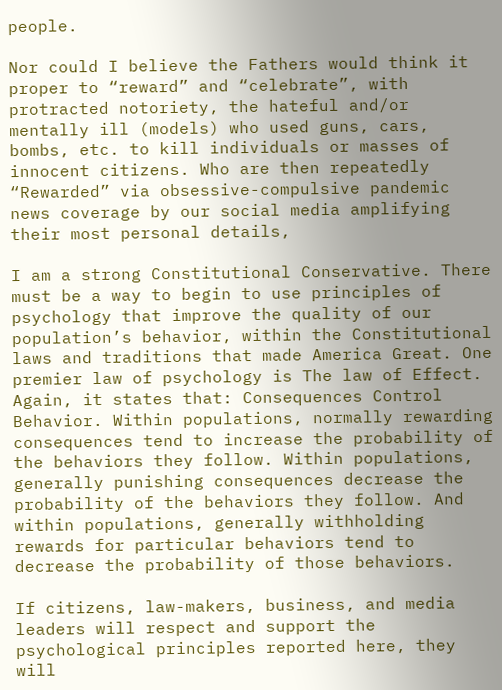people.

Nor could I believe the Fathers would think it proper to “reward” and “celebrate”, with protracted notoriety, the hateful and/or mentally ill (models) who used guns, cars, bombs, etc. to kill individuals or masses of innocent citizens. Who are then repeatedly “Rewarded” via obsessive-compulsive pandemic news coverage by our social media amplifying their most personal details,

I am a strong Constitutional Conservative. There must be a way to begin to use principles of psychology that improve the quality of our population’s behavior, within the Constitutional laws and traditions that made America Great. One premier law of psychology is The law of Effect. Again, it states that: Consequences Control Behavior. Within populations, normally rewarding consequences tend to increase the probability of the behaviors they follow. Within populations, generally punishing consequences decrease the probability of the behaviors they follow. And within populations, generally withholding rewards for particular behaviors tend to decrease the probability of those behaviors.

If citizens, law-makers, business, and media leaders will respect and support the psychological principles reported here, they will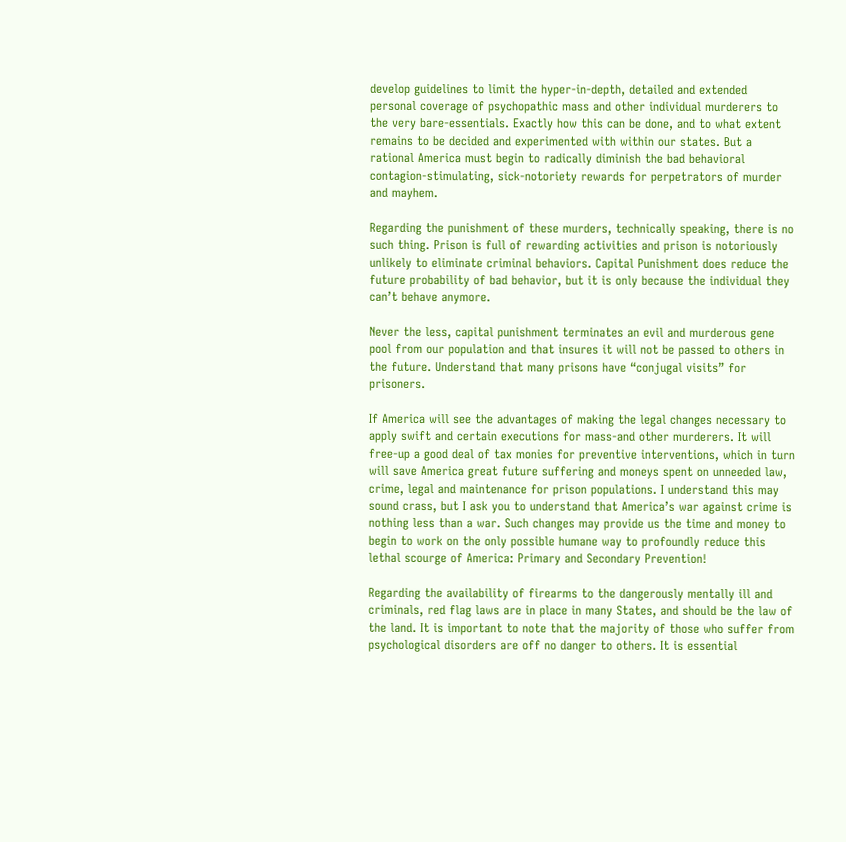develop guidelines to limit the hyper-in-depth, detailed and extended personal coverage of psychopathic mass and other individual murderers to the very bare-essentials. Exactly how this can be done, and to what extent remains to be decided and experimented with within our states. But a rational America must begin to radically diminish the bad behavioral contagion-stimulating, sick-notoriety rewards for perpetrators of murder and mayhem.

Regarding the punishment of these murders, technically speaking, there is no such thing. Prison is full of rewarding activities and prison is notoriously unlikely to eliminate criminal behaviors. Capital Punishment does reduce the future probability of bad behavior, but it is only because the individual they can’t behave anymore.

Never the less, capital punishment terminates an evil and murderous gene pool from our population and that insures it will not be passed to others in the future. Understand that many prisons have “conjugal visits” for prisoners.

If America will see the advantages of making the legal changes necessary to apply swift and certain executions for mass-and other murderers. It will free-up a good deal of tax monies for preventive interventions, which in turn will save America great future suffering and moneys spent on unneeded law, crime, legal and maintenance for prison populations. I understand this may sound crass, but I ask you to understand that America’s war against crime is nothing less than a war. Such changes may provide us the time and money to begin to work on the only possible humane way to profoundly reduce this lethal scourge of America: Primary and Secondary Prevention!

Regarding the availability of firearms to the dangerously mentally ill and criminals, red flag laws are in place in many States, and should be the law of the land. It is important to note that the majority of those who suffer from psychological disorders are off no danger to others. It is essential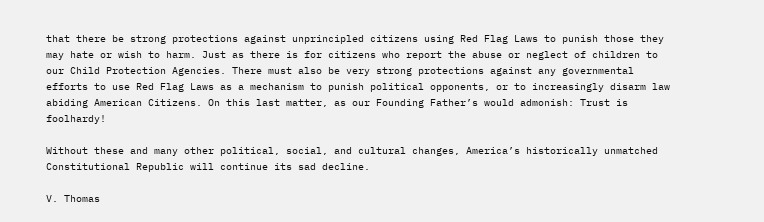that there be strong protections against unprincipled citizens using Red Flag Laws to punish those they may hate or wish to harm. Just as there is for citizens who report the abuse or neglect of children to our Child Protection Agencies. There must also be very strong protections against any governmental efforts to use Red Flag Laws as a mechanism to punish political opponents, or to increasingly disarm law abiding American Citizens. On this last matter, as our Founding Father’s would admonish: Trust is foolhardy!

Without these and many other political, social, and cultural changes, America’s historically unmatched Constitutional Republic will continue its sad decline.

V. Thomas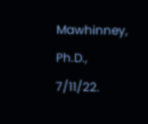Mawhinney, Ph.D., 7/11/22.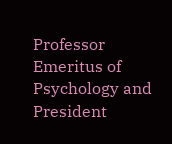Professor Emeritus of Psychology and President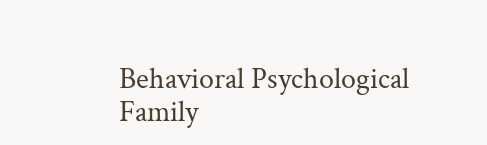Behavioral Psychological Family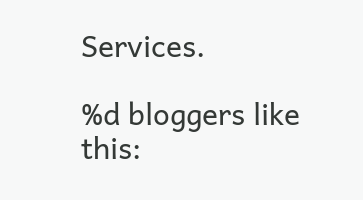Services.

%d bloggers like this: